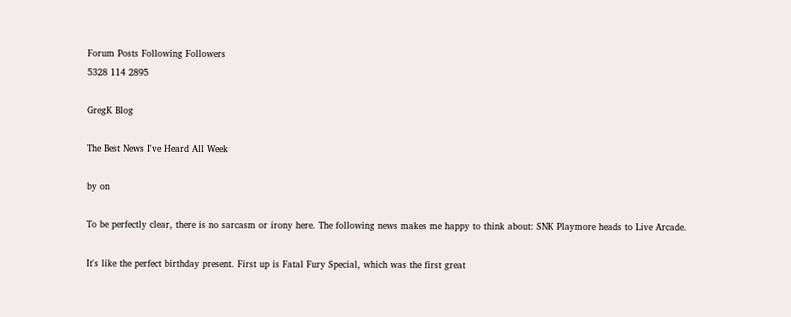Forum Posts Following Followers
5328 114 2895

GregK Blog

The Best News I've Heard All Week

by on

To be perfectly clear, there is no sarcasm or irony here. The following news makes me happy to think about: SNK Playmore heads to Live Arcade.

It's like the perfect birthday present. First up is Fatal Fury Special, which was the first great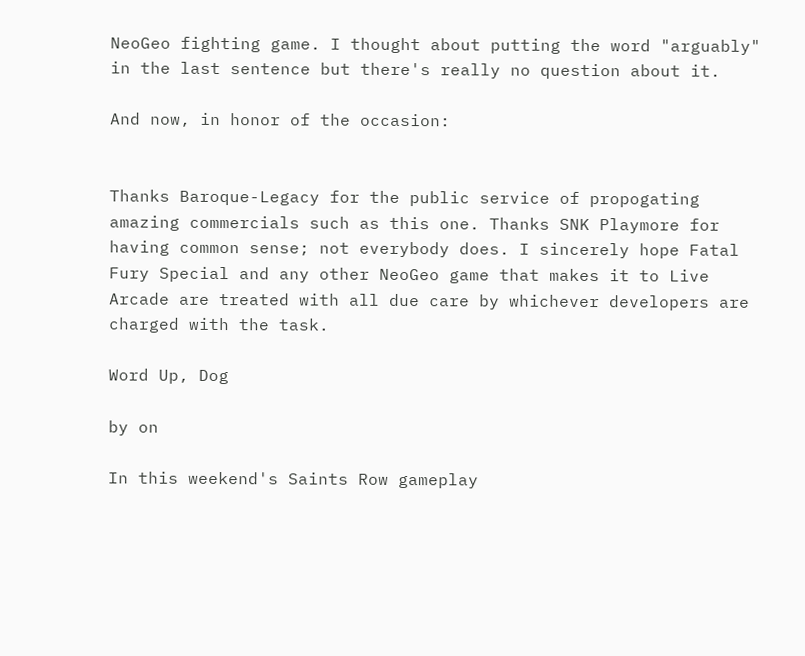NeoGeo fighting game. I thought about putting the word "arguably" in the last sentence but there's really no question about it.

And now, in honor of the occasion:


Thanks Baroque-Legacy for the public service of propogating amazing commercials such as this one. Thanks SNK Playmore for having common sense; not everybody does. I sincerely hope Fatal Fury Special and any other NeoGeo game that makes it to Live Arcade are treated with all due care by whichever developers are charged with the task.

Word Up, Dog

by on

In this weekend's Saints Row gameplay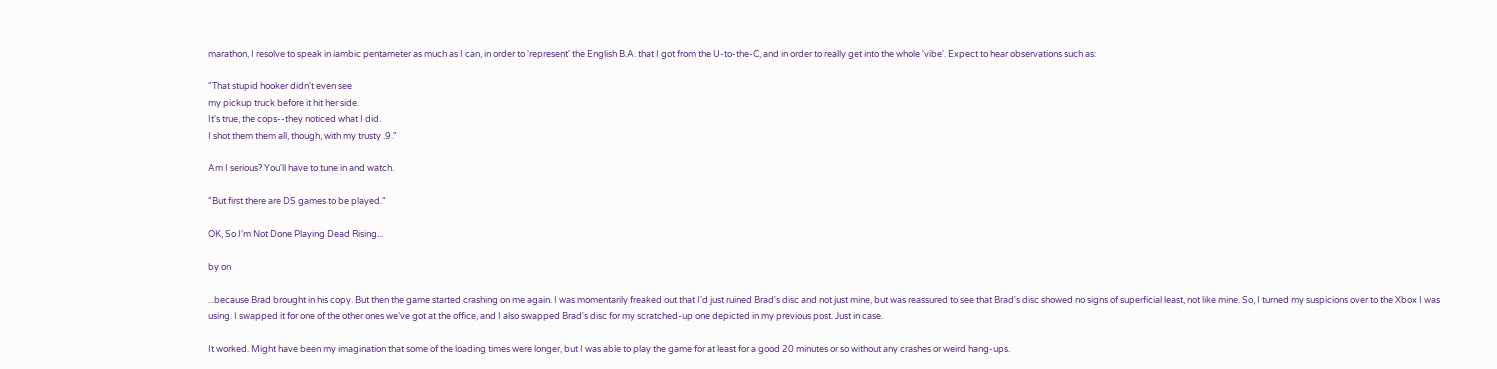marathon, I resolve to speak in iambic pentameter as much as I can, in order to 'represent' the English B.A. that I got from the U-to-the-C, and in order to really get into the whole 'vibe'. Expect to hear observations such as:

"That stupid hooker didn't even see
my pickup truck before it hit her side.
It's true, the cops--they noticed what I did.
I shot them them all, though, with my trusty .9."

Am I serious? You'll have to tune in and watch.

"But first there are DS games to be played."

OK, So I'm Not Done Playing Dead Rising...

by on

...because Brad brought in his copy. But then the game started crashing on me again. I was momentarily freaked out that I'd just ruined Brad's disc and not just mine, but was reassured to see that Brad's disc showed no signs of superficial least, not like mine. So, I turned my suspicions over to the Xbox I was using. I swapped it for one of the other ones we've got at the office, and I also swapped Brad's disc for my scratched-up one depicted in my previous post. Just in case.

It worked. Might have been my imagination that some of the loading times were longer, but I was able to play the game for at least for a good 20 minutes or so without any crashes or weird hang-ups.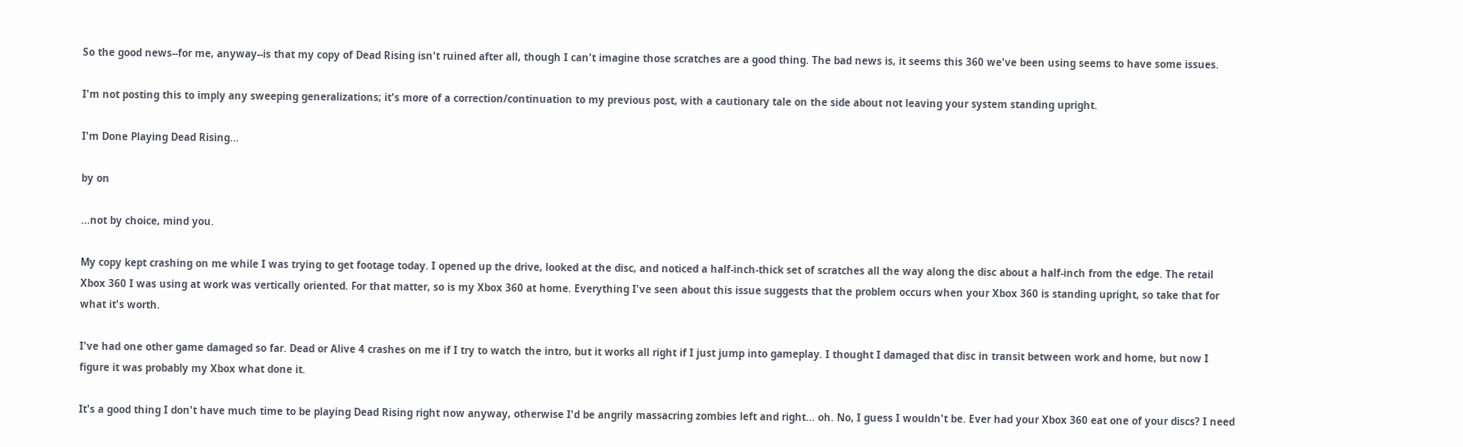So the good news--for me, anyway--is that my copy of Dead Rising isn't ruined after all, though I can't imagine those scratches are a good thing. The bad news is, it seems this 360 we've been using seems to have some issues.

I'm not posting this to imply any sweeping generalizations; it's more of a correction/continuation to my previous post, with a cautionary tale on the side about not leaving your system standing upright.

I'm Done Playing Dead Rising...

by on

...not by choice, mind you.

My copy kept crashing on me while I was trying to get footage today. I opened up the drive, looked at the disc, and noticed a half-inch-thick set of scratches all the way along the disc about a half-inch from the edge. The retail Xbox 360 I was using at work was vertically oriented. For that matter, so is my Xbox 360 at home. Everything I've seen about this issue suggests that the problem occurs when your Xbox 360 is standing upright, so take that for what it's worth.

I've had one other game damaged so far. Dead or Alive 4 crashes on me if I try to watch the intro, but it works all right if I just jump into gameplay. I thought I damaged that disc in transit between work and home, but now I figure it was probably my Xbox what done it.

It's a good thing I don't have much time to be playing Dead Rising right now anyway, otherwise I'd be angrily massacring zombies left and right... oh. No, I guess I wouldn't be. Ever had your Xbox 360 eat one of your discs? I need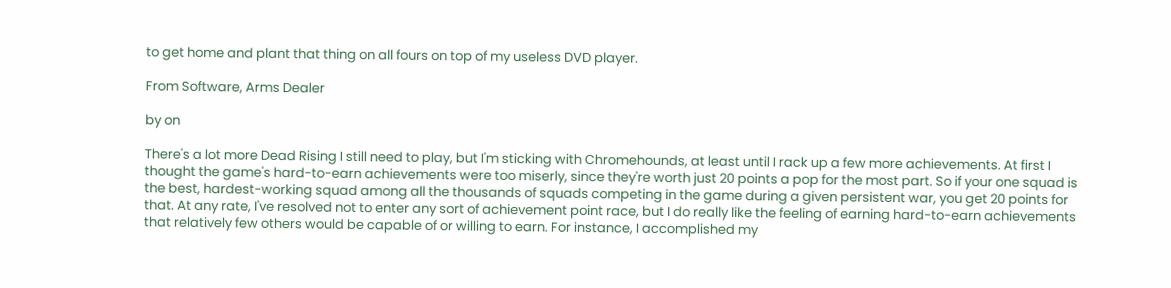to get home and plant that thing on all fours on top of my useless DVD player.

From Software, Arms Dealer

by on

There's a lot more Dead Rising I still need to play, but I'm sticking with Chromehounds, at least until I rack up a few more achievements. At first I thought the game's hard-to-earn achievements were too miserly, since they're worth just 20 points a pop for the most part. So if your one squad is the best, hardest-working squad among all the thousands of squads competing in the game during a given persistent war, you get 20 points for that. At any rate, I've resolved not to enter any sort of achievement point race, but I do really like the feeling of earning hard-to-earn achievements that relatively few others would be capable of or willing to earn. For instance, I accomplished my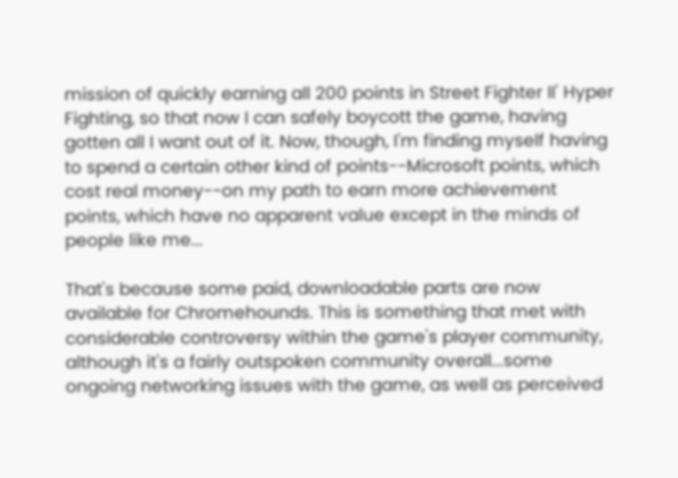mission of quickly earning all 200 points in Street Fighter II' Hyper Fighting, so that now I can safely boycott the game, having gotten all I want out of it. Now, though, I'm finding myself having to spend a certain other kind of points--Microsoft points, which cost real money--on my path to earn more achievement points, which have no apparent value except in the minds of people like me...

That's because some paid, downloadable parts are now available for Chromehounds. This is something that met with considerable controversy within the game's player community, although it's a fairly outspoken community overall...some ongoing networking issues with the game, as well as perceived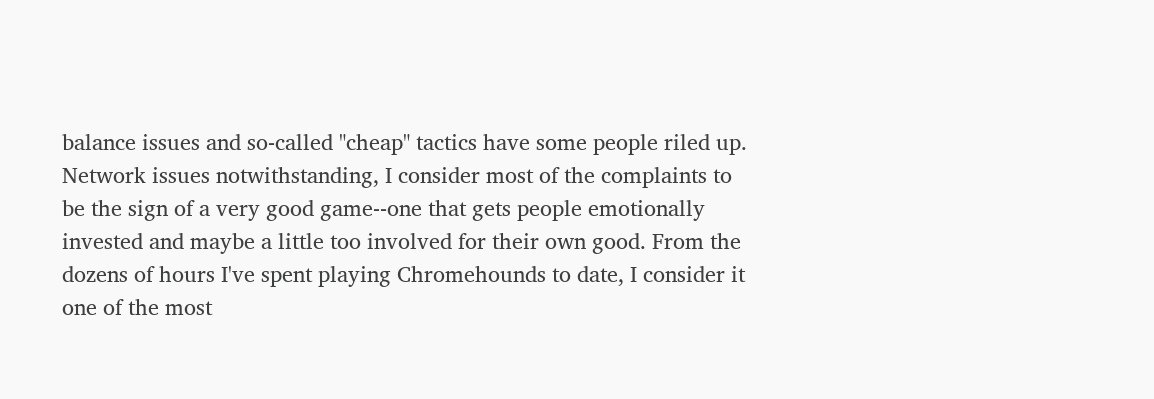balance issues and so-called "cheap" tactics have some people riled up. Network issues notwithstanding, I consider most of the complaints to be the sign of a very good game--one that gets people emotionally invested and maybe a little too involved for their own good. From the dozens of hours I've spent playing Chromehounds to date, I consider it one of the most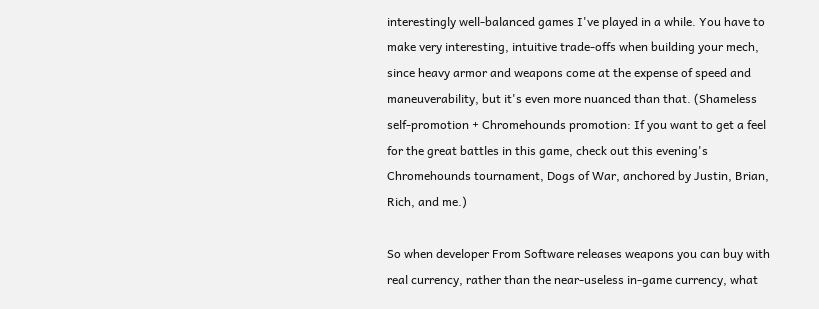interestingly well-balanced games I've played in a while. You have to make very interesting, intuitive trade-offs when building your mech, since heavy armor and weapons come at the expense of speed and maneuverability, but it's even more nuanced than that. (Shameless self-promotion + Chromehounds promotion: If you want to get a feel for the great battles in this game, check out this evening's Chromehounds tournament, Dogs of War, anchored by Justin, Brian, Rich, and me.)

So when developer From Software releases weapons you can buy with real currency, rather than the near-useless in-game currency, what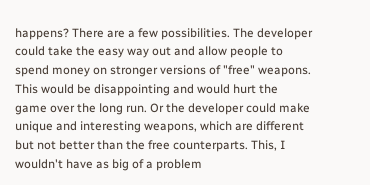happens? There are a few possibilities. The developer could take the easy way out and allow people to spend money on stronger versions of "free" weapons. This would be disappointing and would hurt the game over the long run. Or the developer could make unique and interesting weapons, which are different but not better than the free counterparts. This, I wouldn't have as big of a problem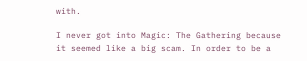with.

I never got into Magic: The Gathering because it seemed like a big scam. In order to be a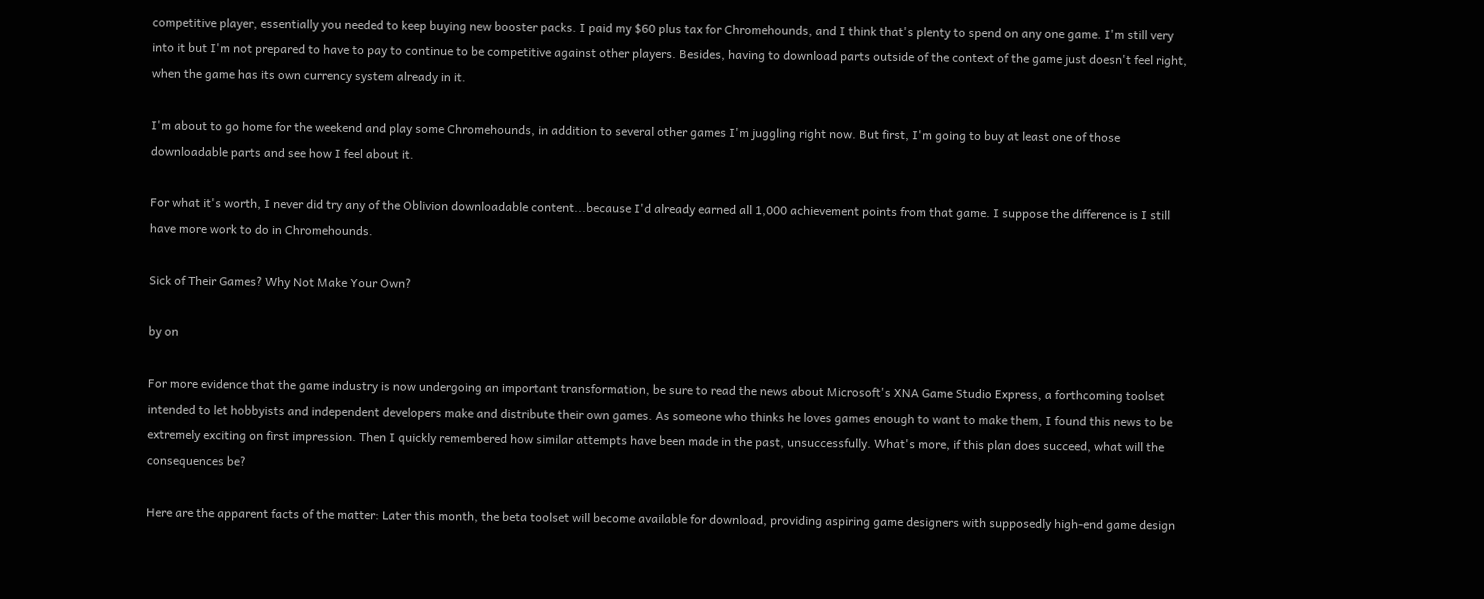competitive player, essentially you needed to keep buying new booster packs. I paid my $60 plus tax for Chromehounds, and I think that's plenty to spend on any one game. I'm still very into it but I'm not prepared to have to pay to continue to be competitive against other players. Besides, having to download parts outside of the context of the game just doesn't feel right, when the game has its own currency system already in it.

I'm about to go home for the weekend and play some Chromehounds, in addition to several other games I'm juggling right now. But first, I'm going to buy at least one of those downloadable parts and see how I feel about it.

For what it's worth, I never did try any of the Oblivion downloadable content...because I'd already earned all 1,000 achievement points from that game. I suppose the difference is I still have more work to do in Chromehounds.

Sick of Their Games? Why Not Make Your Own?

by on

For more evidence that the game industry is now undergoing an important transformation, be sure to read the news about Microsoft's XNA Game Studio Express, a forthcoming toolset intended to let hobbyists and independent developers make and distribute their own games. As someone who thinks he loves games enough to want to make them, I found this news to be extremely exciting on first impression. Then I quickly remembered how similar attempts have been made in the past, unsuccessfully. What's more, if this plan does succeed, what will the consequences be?

Here are the apparent facts of the matter: Later this month, the beta toolset will become available for download, providing aspiring game designers with supposedly high-end game design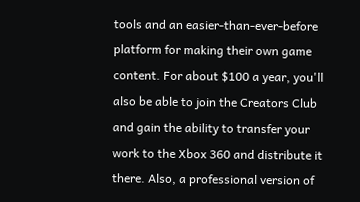tools and an easier-than-ever-before platform for making their own game content. For about $100 a year, you'll also be able to join the Creators Club and gain the ability to transfer your work to the Xbox 360 and distribute it there. Also, a professional version of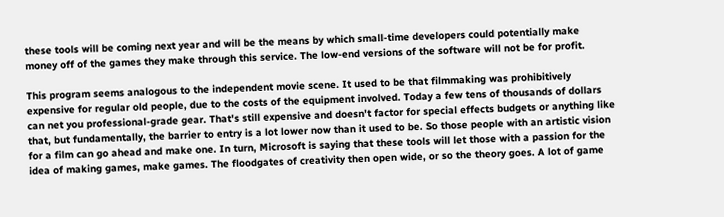these tools will be coming next year and will be the means by which small-time developers could potentially make money off of the games they make through this service. The low-end versions of the software will not be for profit.

This program seems analogous to the independent movie scene. It used to be that filmmaking was prohibitively expensive for regular old people, due to the costs of the equipment involved. Today a few tens of thousands of dollars can net you professional-grade gear. That's still expensive and doesn't factor for special effects budgets or anything like that, but fundamentally, the barrier to entry is a lot lower now than it used to be. So those people with an artistic vision for a film can go ahead and make one. In turn, Microsoft is saying that these tools will let those with a passion for the idea of making games, make games. The floodgates of creativity then open wide, or so the theory goes. A lot of game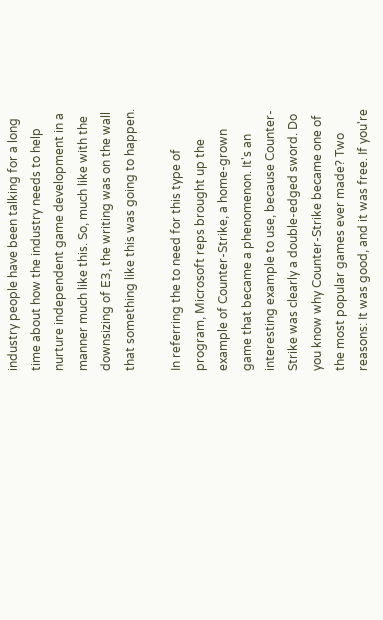industry people have been talking for a long time about how the industry needs to help nurture independent game development in a manner much like this. So, much like with the downsizing of E3, the writing was on the wall that something like this was going to happen.

In referring the to need for this type of program, Microsoft reps brought up the example of Counter-Strike, a home-grown game that became a phenomenon. It's an interesting example to use, because Counter-Strike was clearly a double-edged sword. Do you know why Counter-Strike became one of the most popular games ever made? Two reasons: It was good, and it was free. If you're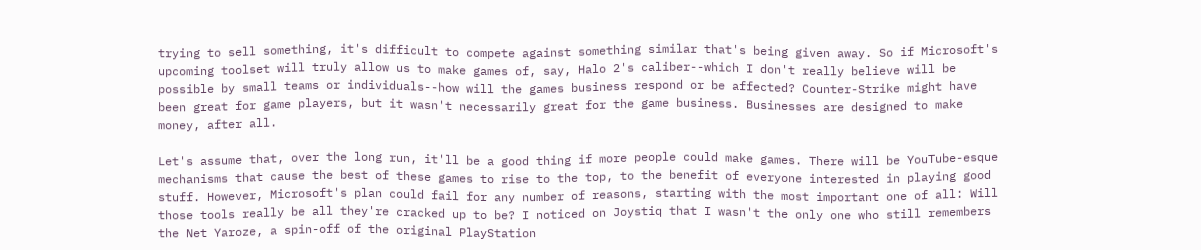trying to sell something, it's difficult to compete against something similar that's being given away. So if Microsoft's upcoming toolset will truly allow us to make games of, say, Halo 2's caliber--which I don't really believe will be possible by small teams or individuals--how will the games business respond or be affected? Counter-Strike might have been great for game players, but it wasn't necessarily great for the game business. Businesses are designed to make money, after all.

Let's assume that, over the long run, it'll be a good thing if more people could make games. There will be YouTube-esque mechanisms that cause the best of these games to rise to the top, to the benefit of everyone interested in playing good stuff. However, Microsoft's plan could fail for any number of reasons, starting with the most important one of all: Will those tools really be all they're cracked up to be? I noticed on Joystiq that I wasn't the only one who still remembers the Net Yaroze, a spin-off of the original PlayStation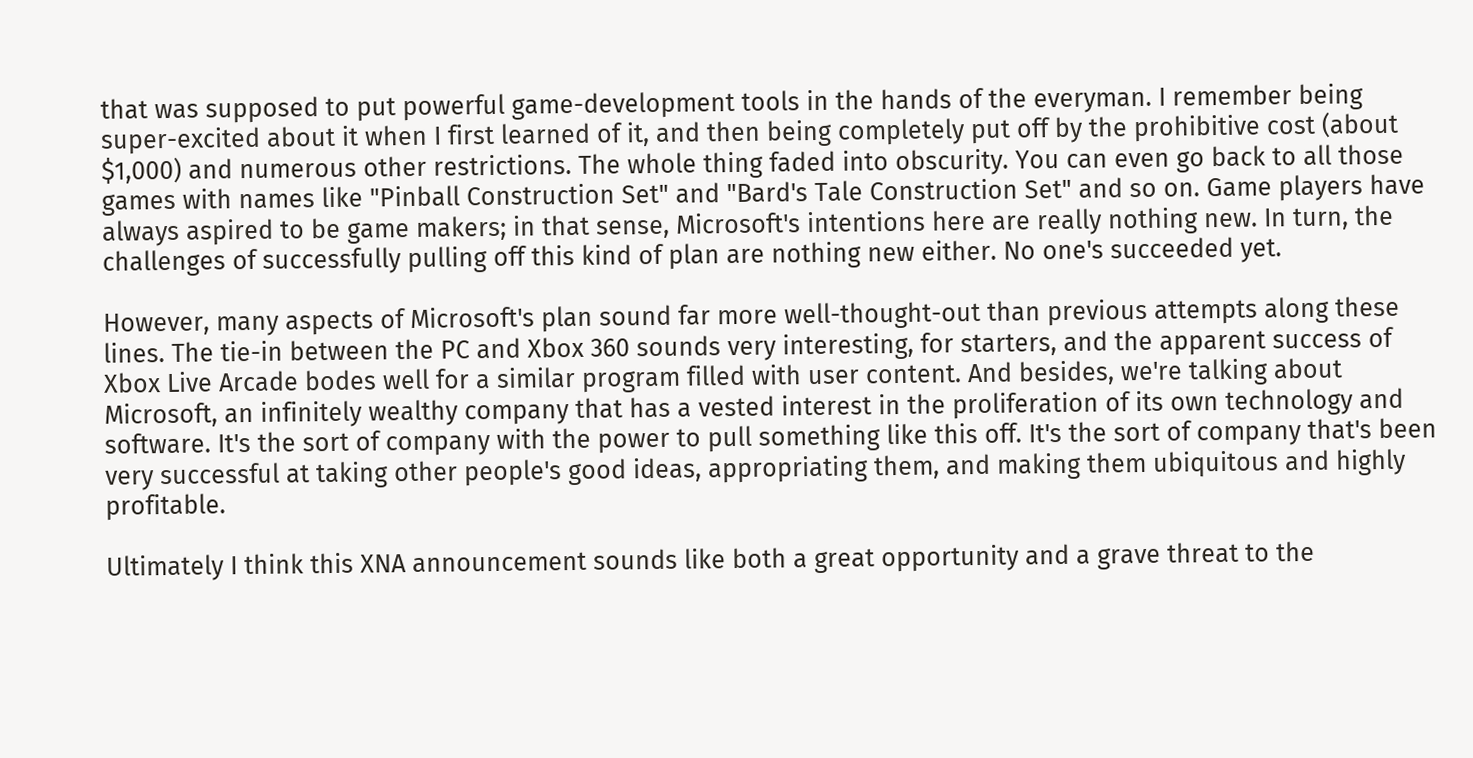that was supposed to put powerful game-development tools in the hands of the everyman. I remember being super-excited about it when I first learned of it, and then being completely put off by the prohibitive cost (about $1,000) and numerous other restrictions. The whole thing faded into obscurity. You can even go back to all those games with names like "Pinball Construction Set" and "Bard's Tale Construction Set" and so on. Game players have always aspired to be game makers; in that sense, Microsoft's intentions here are really nothing new. In turn, the challenges of successfully pulling off this kind of plan are nothing new either. No one's succeeded yet.

However, many aspects of Microsoft's plan sound far more well-thought-out than previous attempts along these lines. The tie-in between the PC and Xbox 360 sounds very interesting, for starters, and the apparent success of Xbox Live Arcade bodes well for a similar program filled with user content. And besides, we're talking about Microsoft, an infinitely wealthy company that has a vested interest in the proliferation of its own technology and software. It's the sort of company with the power to pull something like this off. It's the sort of company that's been very successful at taking other people's good ideas, appropriating them, and making them ubiquitous and highly profitable.

Ultimately I think this XNA announcement sounds like both a great opportunity and a grave threat to the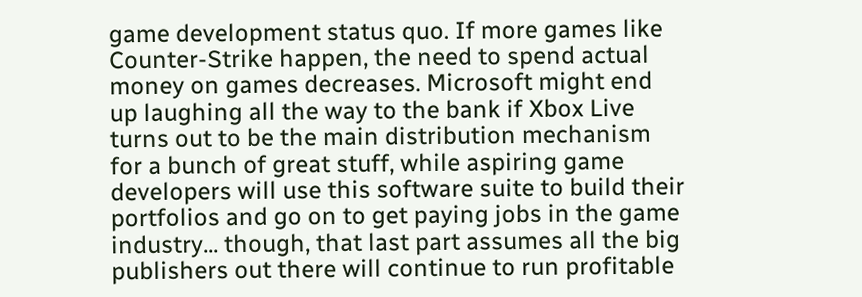game development status quo. If more games like Counter-Strike happen, the need to spend actual money on games decreases. Microsoft might end up laughing all the way to the bank if Xbox Live turns out to be the main distribution mechanism for a bunch of great stuff, while aspiring game developers will use this software suite to build their portfolios and go on to get paying jobs in the game industry... though, that last part assumes all the big publishers out there will continue to run profitable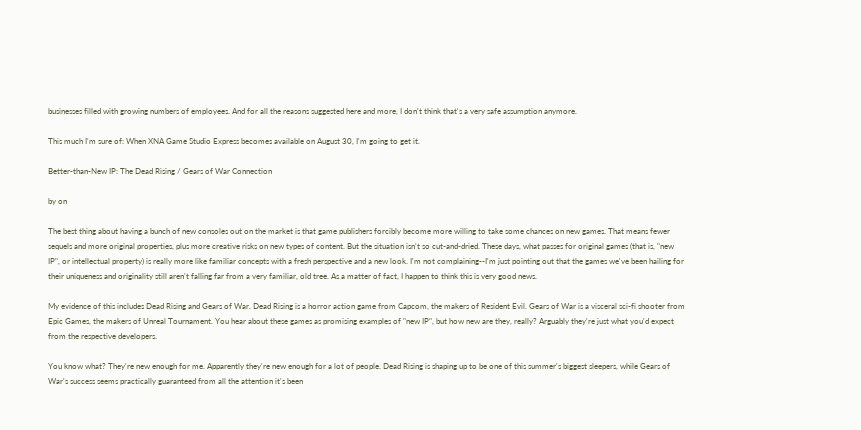businesses filled with growing numbers of employees. And for all the reasons suggested here and more, I don't think that's a very safe assumption anymore.

This much I'm sure of: When XNA Game Studio Express becomes available on August 30, I'm going to get it.

Better-than-New IP: The Dead Rising / Gears of War Connection

by on

The best thing about having a bunch of new consoles out on the market is that game publishers forcibly become more willing to take some chances on new games. That means fewer sequels and more original properties, plus more creative risks on new types of content. But the situation isn't so cut-and-dried. These days, what passes for original games (that is, "new IP", or intellectual property) is really more like familiar concepts with a fresh perspective and a new look. I'm not complaining--I'm just pointing out that the games we've been hailing for their uniqueness and originality still aren't falling far from a very familiar, old tree. As a matter of fact, I happen to think this is very good news.

My evidence of this includes Dead Rising and Gears of War. Dead Rising is a horror action game from Capcom, the makers of Resident Evil. Gears of War is a visceral sci-fi shooter from Epic Games, the makers of Unreal Tournament. You hear about these games as promising examples of "new IP", but how new are they, really? Arguably they're just what you'd expect from the respective developers.

You know what? They're new enough for me. Apparently they're new enough for a lot of people. Dead Rising is shaping up to be one of this summer's biggest sleepers, while Gears of War's success seems practically guaranteed from all the attention it's been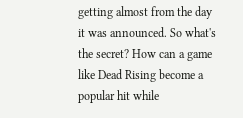getting almost from the day it was announced. So what's the secret? How can a game like Dead Rising become a popular hit while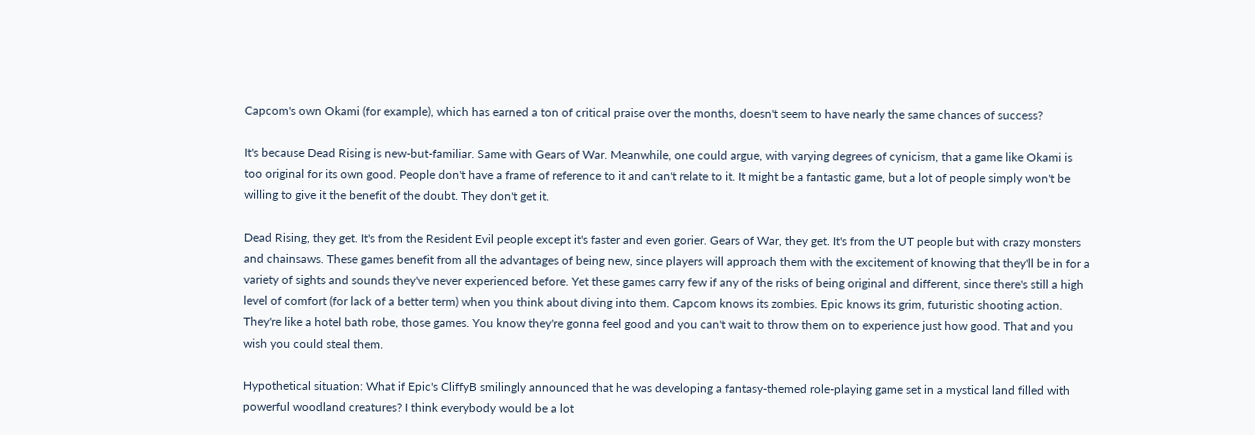Capcom's own Okami (for example), which has earned a ton of critical praise over the months, doesn't seem to have nearly the same chances of success?

It's because Dead Rising is new-but-familiar. Same with Gears of War. Meanwhile, one could argue, with varying degrees of cynicism, that a game like Okami is too original for its own good. People don't have a frame of reference to it and can't relate to it. It might be a fantastic game, but a lot of people simply won't be willing to give it the benefit of the doubt. They don't get it.

Dead Rising, they get. It's from the Resident Evil people except it's faster and even gorier. Gears of War, they get. It's from the UT people but with crazy monsters and chainsaws. These games benefit from all the advantages of being new, since players will approach them with the excitement of knowing that they'll be in for a variety of sights and sounds they've never experienced before. Yet these games carry few if any of the risks of being original and different, since there's still a high level of comfort (for lack of a better term) when you think about diving into them. Capcom knows its zombies. Epic knows its grim, futuristic shooting action. They're like a hotel bath robe, those games. You know they're gonna feel good and you can't wait to throw them on to experience just how good. That and you wish you could steal them.

Hypothetical situation: What if Epic's CliffyB smilingly announced that he was developing a fantasy-themed role-playing game set in a mystical land filled with powerful woodland creatures? I think everybody would be a lot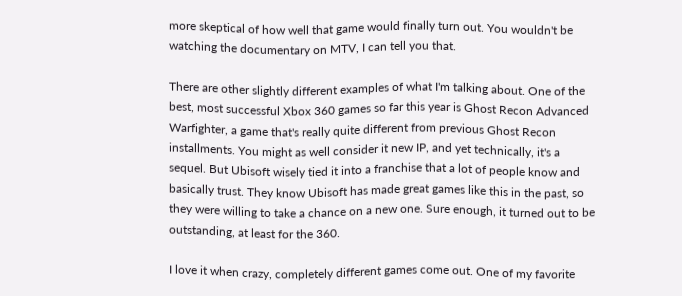more skeptical of how well that game would finally turn out. You wouldn't be watching the documentary on MTV, I can tell you that.

There are other slightly different examples of what I'm talking about. One of the best, most successful Xbox 360 games so far this year is Ghost Recon Advanced Warfighter, a game that's really quite different from previous Ghost Recon installments. You might as well consider it new IP, and yet technically, it's a sequel. But Ubisoft wisely tied it into a franchise that a lot of people know and basically trust. They know Ubisoft has made great games like this in the past, so they were willing to take a chance on a new one. Sure enough, it turned out to be outstanding, at least for the 360.

I love it when crazy, completely different games come out. One of my favorite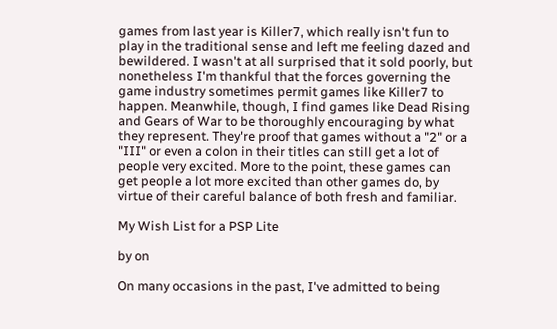games from last year is Killer7, which really isn't fun to play in the traditional sense and left me feeling dazed and bewildered. I wasn't at all surprised that it sold poorly, but nonetheless I'm thankful that the forces governing the game industry sometimes permit games like Killer7 to happen. Meanwhile, though, I find games like Dead Rising and Gears of War to be thoroughly encouraging by what they represent. They're proof that games without a "2" or a "III" or even a colon in their titles can still get a lot of people very excited. More to the point, these games can get people a lot more excited than other games do, by virtue of their careful balance of both fresh and familiar.

My Wish List for a PSP Lite

by on

On many occasions in the past, I've admitted to being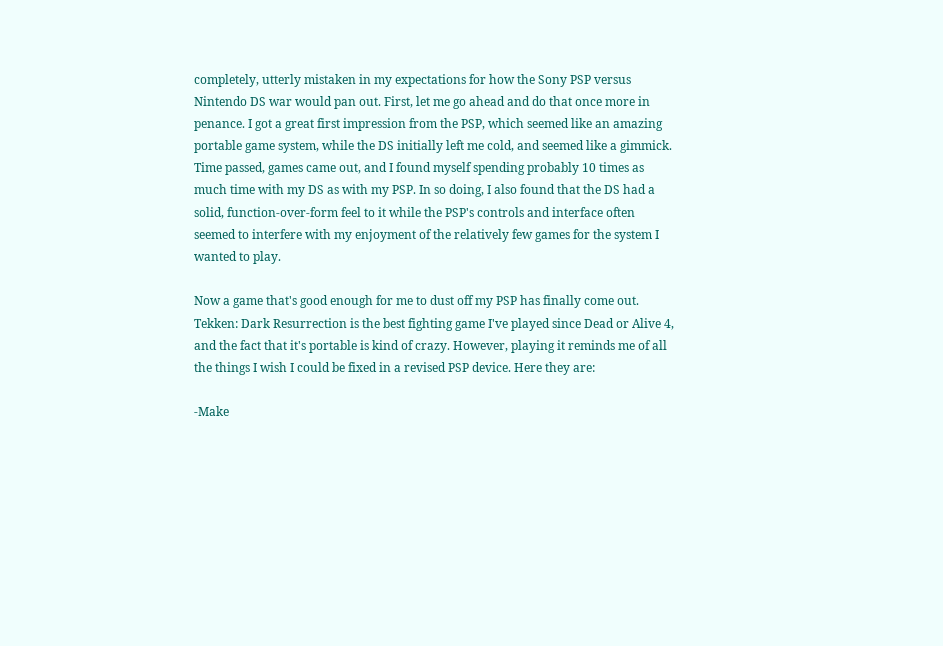completely, utterly mistaken in my expectations for how the Sony PSP versus Nintendo DS war would pan out. First, let me go ahead and do that once more in penance. I got a great first impression from the PSP, which seemed like an amazing portable game system, while the DS initially left me cold, and seemed like a gimmick. Time passed, games came out, and I found myself spending probably 10 times as much time with my DS as with my PSP. In so doing, I also found that the DS had a solid, function-over-form feel to it while the PSP's controls and interface often seemed to interfere with my enjoyment of the relatively few games for the system I wanted to play.

Now a game that's good enough for me to dust off my PSP has finally come out. Tekken: Dark Resurrection is the best fighting game I've played since Dead or Alive 4, and the fact that it's portable is kind of crazy. However, playing it reminds me of all the things I wish I could be fixed in a revised PSP device. Here they are:

-Make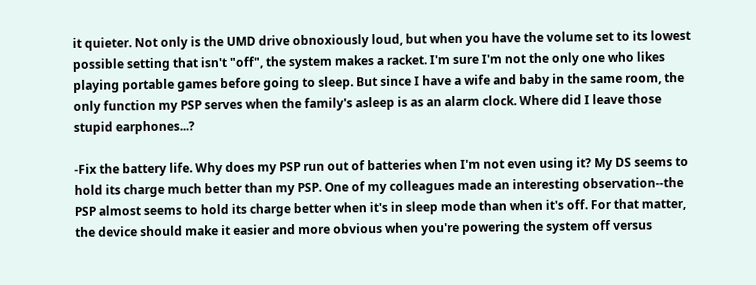it quieter. Not only is the UMD drive obnoxiously loud, but when you have the volume set to its lowest possible setting that isn't "off", the system makes a racket. I'm sure I'm not the only one who likes playing portable games before going to sleep. But since I have a wife and baby in the same room, the only function my PSP serves when the family's asleep is as an alarm clock. Where did I leave those stupid earphones...?

-Fix the battery life. Why does my PSP run out of batteries when I'm not even using it? My DS seems to hold its charge much better than my PSP. One of my colleagues made an interesting observation--the PSP almost seems to hold its charge better when it's in sleep mode than when it's off. For that matter, the device should make it easier and more obvious when you're powering the system off versus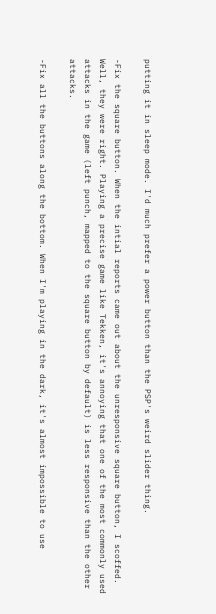putting it in sleep mode. I'd much prefer a power button than the PSP's weird slider thing.

-Fix the square button. When the intial reports came out about the unresponsive square button, I scoffed. Well, they were right. Playing a precise game like Tekken, it's annoying that one of the most commonly used attacks in the game (left punch, mapped to the square button by default) is less responsive than the other attacks.

-Fix all the buttons along the bottom. When I'm playing in the dark, it's almost impossible to use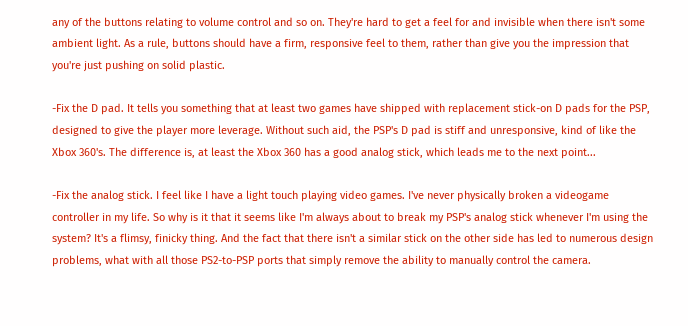any of the buttons relating to volume control and so on. They're hard to get a feel for and invisible when there isn't some ambient light. As a rule, buttons should have a firm, responsive feel to them, rather than give you the impression that you're just pushing on solid plastic.

-Fix the D pad. It tells you something that at least two games have shipped with replacement stick-on D pads for the PSP, designed to give the player more leverage. Without such aid, the PSP's D pad is stiff and unresponsive, kind of like the Xbox 360's. The difference is, at least the Xbox 360 has a good analog stick, which leads me to the next point...

-Fix the analog stick. I feel like I have a light touch playing video games. I've never physically broken a videogame controller in my life. So why is it that it seems like I'm always about to break my PSP's analog stick whenever I'm using the system? It's a flimsy, finicky thing. And the fact that there isn't a similar stick on the other side has led to numerous design problems, what with all those PS2-to-PSP ports that simply remove the ability to manually control the camera.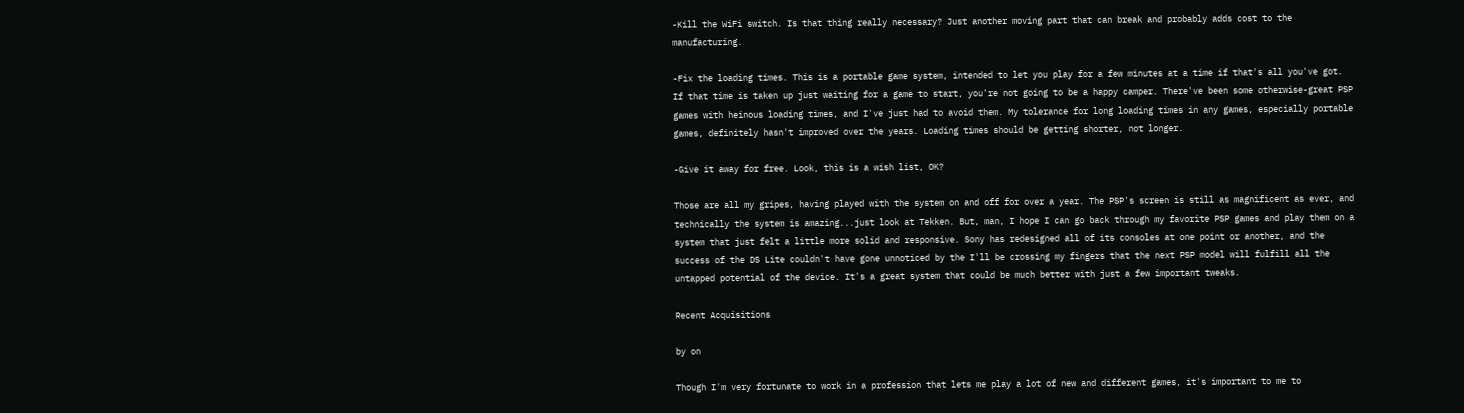-Kill the WiFi switch. Is that thing really necessary? Just another moving part that can break and probably adds cost to the manufacturing.

-Fix the loading times. This is a portable game system, intended to let you play for a few minutes at a time if that's all you've got. If that time is taken up just waiting for a game to start, you're not going to be a happy camper. There've been some otherwise-great PSP games with heinous loading times, and I've just had to avoid them. My tolerance for long loading times in any games, especially portable games, definitely hasn't improved over the years. Loading times should be getting shorter, not longer.

-Give it away for free. Look, this is a wish list, OK?

Those are all my gripes, having played with the system on and off for over a year. The PSP's screen is still as magnificent as ever, and technically the system is amazing...just look at Tekken. But, man, I hope I can go back through my favorite PSP games and play them on a system that just felt a little more solid and responsive. Sony has redesigned all of its consoles at one point or another, and the success of the DS Lite couldn't have gone unnoticed by the I'll be crossing my fingers that the next PSP model will fulfill all the untapped potential of the device. It's a great system that could be much better with just a few important tweaks.

Recent Acquisitions

by on

Though I'm very fortunate to work in a profession that lets me play a lot of new and different games, it's important to me to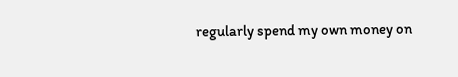regularly spend my own money on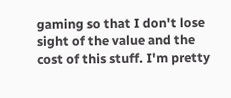gaming so that I don't lose sight of the value and the cost of this stuff. I'm pretty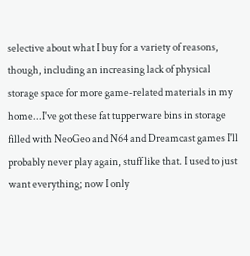selective about what I buy for a variety of reasons, though, including an increasing lack of physical storage space for more game-related materials in my home...I've got these fat tupperware bins in storage filled with NeoGeo and N64 and Dreamcast games I'll probably never play again, stuff like that. I used to just want everything; now I only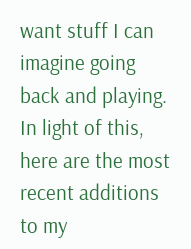want stuff I can imagine going back and playing. In light of this, here are the most recent additions to my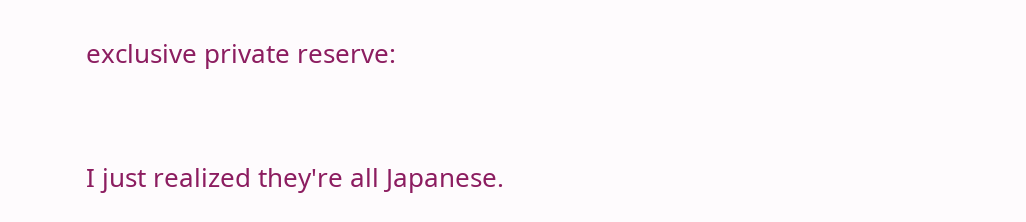exclusive private reserve:


I just realized they're all Japanese.